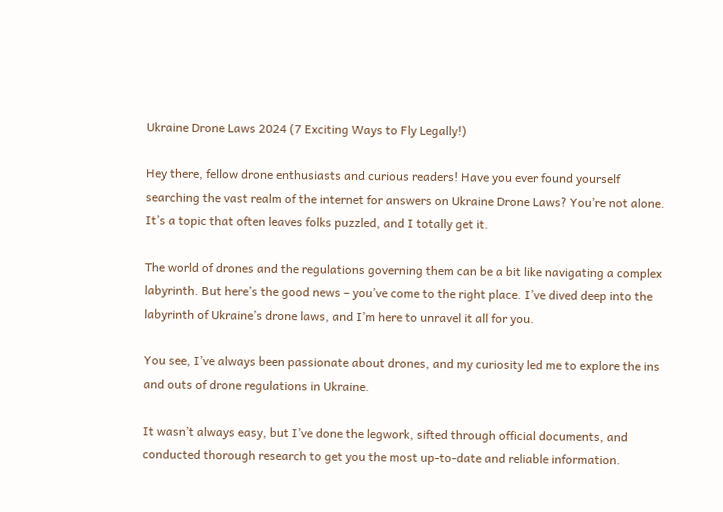Ukraine Drone Laws 2024 (7 Exciting Ways to Fly Legally!)

Hey there, fellow drone enthusiasts and curious readers! Have you ever found yourself searching the vast realm of the internet for answers on Ukraine Drone Laws? You’re not alone. It’s a topic that often leaves folks puzzled, and I totally get it.

The world of drones and the regulations governing them can be a bit like navigating a complex labyrinth. But here’s the good news – you’ve come to the right place. I’ve dived deep into the labyrinth of Ukraine’s drone laws, and I’m here to unravel it all for you.

You see, I’ve always been passionate about drones, and my curiosity led me to explore the ins and outs of drone regulations in Ukraine.

It wasn’t always easy, but I’ve done the legwork, sifted through official documents, and conducted thorough research to get you the most up-to-date and reliable information.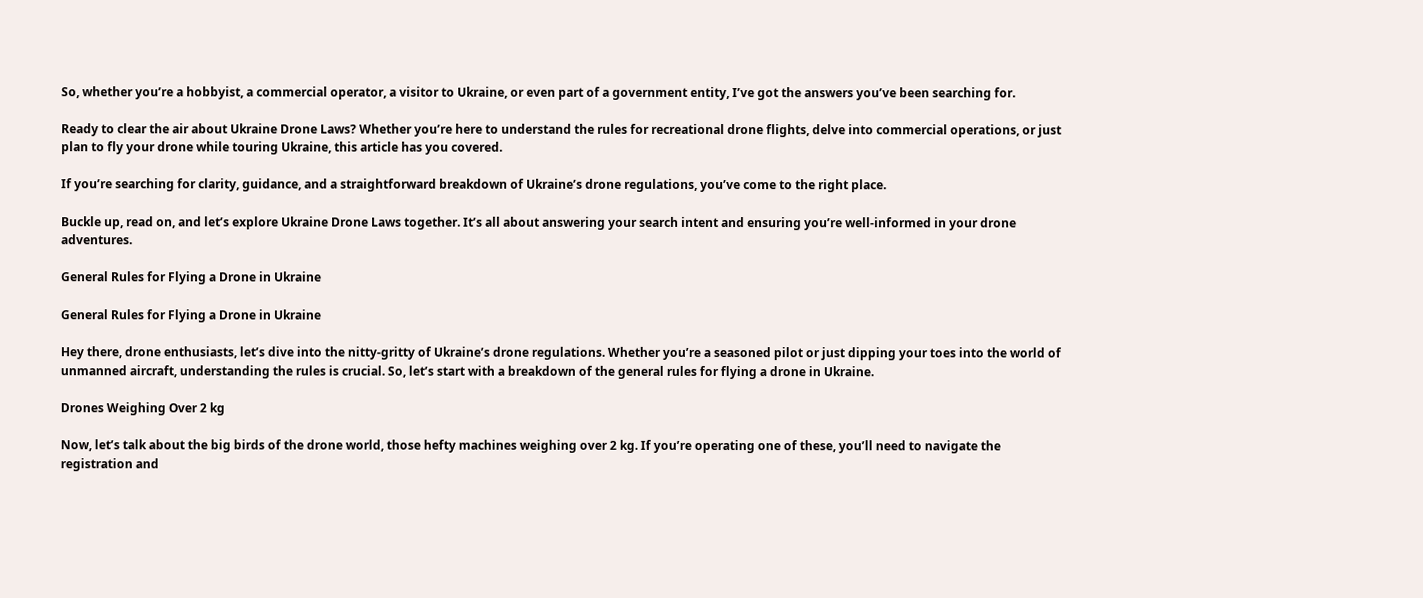So, whether you’re a hobbyist, a commercial operator, a visitor to Ukraine, or even part of a government entity, I’ve got the answers you’ve been searching for.

Ready to clear the air about Ukraine Drone Laws? Whether you’re here to understand the rules for recreational drone flights, delve into commercial operations, or just plan to fly your drone while touring Ukraine, this article has you covered.

If you’re searching for clarity, guidance, and a straightforward breakdown of Ukraine’s drone regulations, you’ve come to the right place.

Buckle up, read on, and let’s explore Ukraine Drone Laws together. It’s all about answering your search intent and ensuring you’re well-informed in your drone adventures.

General Rules for Flying a Drone in Ukraine

General Rules for Flying a Drone in Ukraine

Hey there, drone enthusiasts, let’s dive into the nitty-gritty of Ukraine’s drone regulations. Whether you’re a seasoned pilot or just dipping your toes into the world of unmanned aircraft, understanding the rules is crucial. So, let’s start with a breakdown of the general rules for flying a drone in Ukraine.

Drones Weighing Over 2 kg

Now, let’s talk about the big birds of the drone world, those hefty machines weighing over 2 kg. If you’re operating one of these, you’ll need to navigate the registration and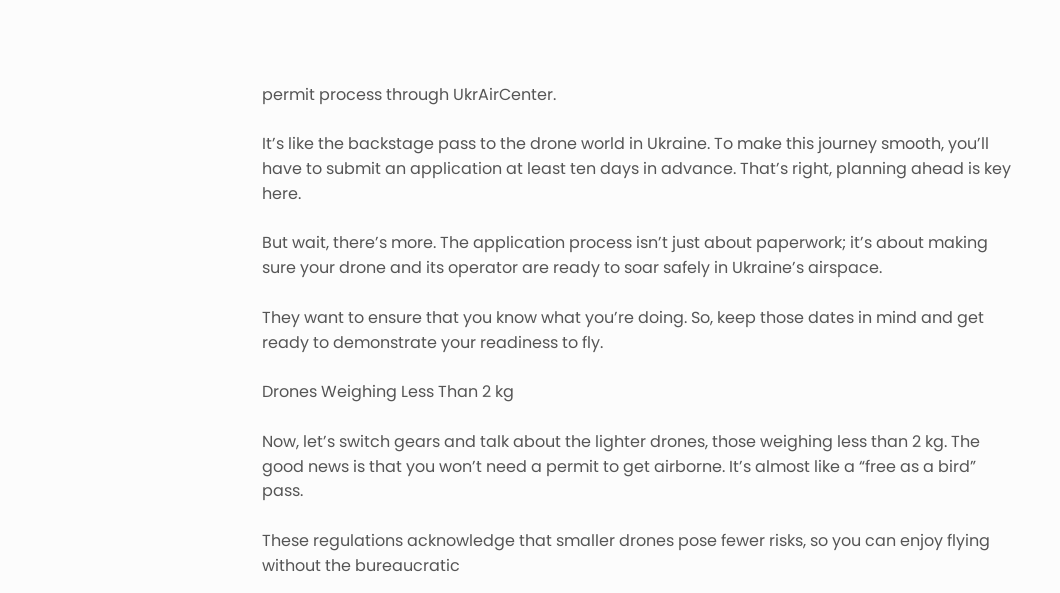permit process through UkrAirCenter.

It’s like the backstage pass to the drone world in Ukraine. To make this journey smooth, you’ll have to submit an application at least ten days in advance. That’s right, planning ahead is key here.

But wait, there’s more. The application process isn’t just about paperwork; it’s about making sure your drone and its operator are ready to soar safely in Ukraine’s airspace.

They want to ensure that you know what you’re doing. So, keep those dates in mind and get ready to demonstrate your readiness to fly.

Drones Weighing Less Than 2 kg

Now, let’s switch gears and talk about the lighter drones, those weighing less than 2 kg. The good news is that you won’t need a permit to get airborne. It’s almost like a “free as a bird” pass.

These regulations acknowledge that smaller drones pose fewer risks, so you can enjoy flying without the bureaucratic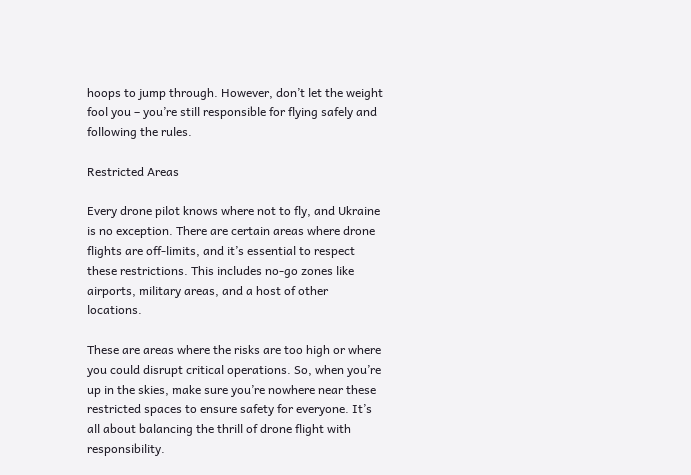hoops to jump through. However, don’t let the weight fool you – you’re still responsible for flying safely and following the rules.

Restricted Areas

Every drone pilot knows where not to fly, and Ukraine is no exception. There are certain areas where drone flights are off-limits, and it’s essential to respect these restrictions. This includes no-go zones like airports, military areas, and a host of other locations.

These are areas where the risks are too high or where you could disrupt critical operations. So, when you’re up in the skies, make sure you’re nowhere near these restricted spaces to ensure safety for everyone. It’s all about balancing the thrill of drone flight with responsibility.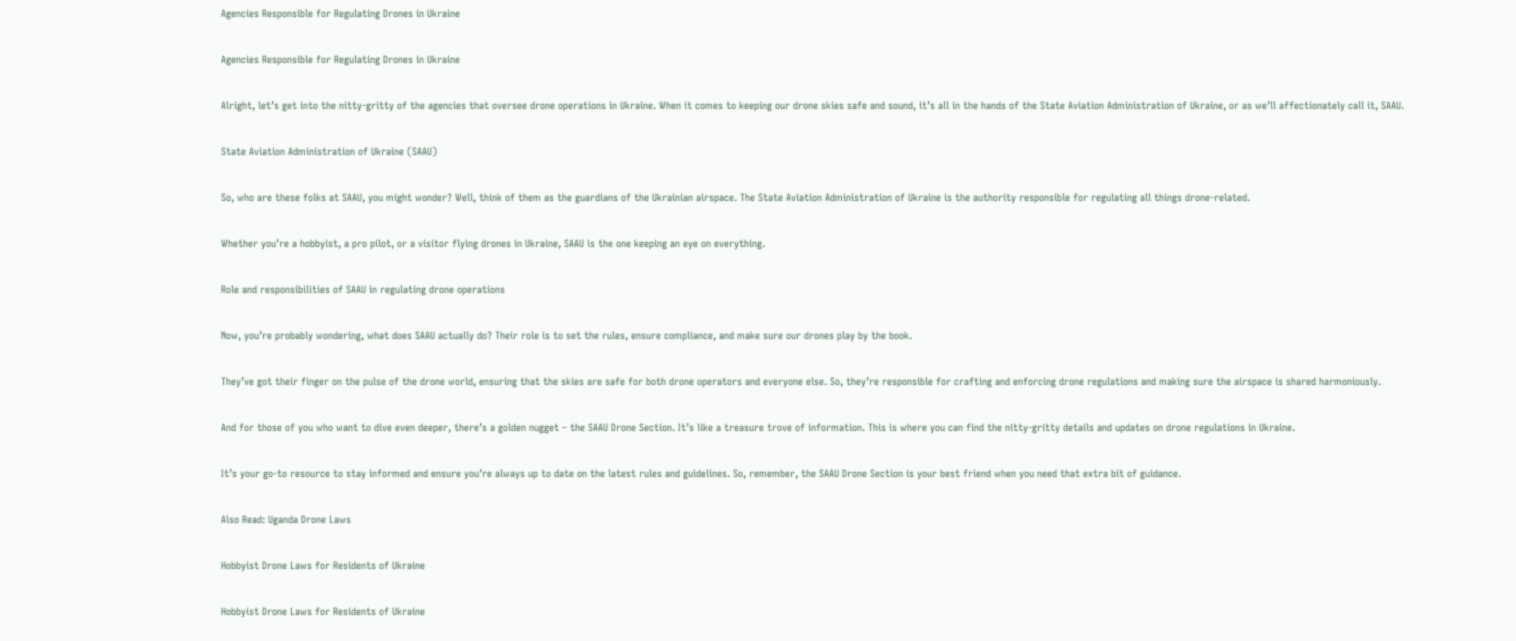Agencies Responsible for Regulating Drones in Ukraine

Agencies Responsible for Regulating Drones in Ukraine

Alright, let’s get into the nitty-gritty of the agencies that oversee drone operations in Ukraine. When it comes to keeping our drone skies safe and sound, it’s all in the hands of the State Aviation Administration of Ukraine, or as we’ll affectionately call it, SAAU.

State Aviation Administration of Ukraine (SAAU)

So, who are these folks at SAAU, you might wonder? Well, think of them as the guardians of the Ukrainian airspace. The State Aviation Administration of Ukraine is the authority responsible for regulating all things drone-related.

Whether you’re a hobbyist, a pro pilot, or a visitor flying drones in Ukraine, SAAU is the one keeping an eye on everything.

Role and responsibilities of SAAU in regulating drone operations

Now, you’re probably wondering, what does SAAU actually do? Their role is to set the rules, ensure compliance, and make sure our drones play by the book.

They’ve got their finger on the pulse of the drone world, ensuring that the skies are safe for both drone operators and everyone else. So, they’re responsible for crafting and enforcing drone regulations and making sure the airspace is shared harmoniously.

And for those of you who want to dive even deeper, there’s a golden nugget – the SAAU Drone Section. It’s like a treasure trove of information. This is where you can find the nitty-gritty details and updates on drone regulations in Ukraine.

It’s your go-to resource to stay informed and ensure you’re always up to date on the latest rules and guidelines. So, remember, the SAAU Drone Section is your best friend when you need that extra bit of guidance.

Also Read: Uganda Drone Laws

Hobbyist Drone Laws for Residents of Ukraine

Hobbyist Drone Laws for Residents of Ukraine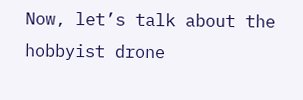Now, let’s talk about the hobbyist drone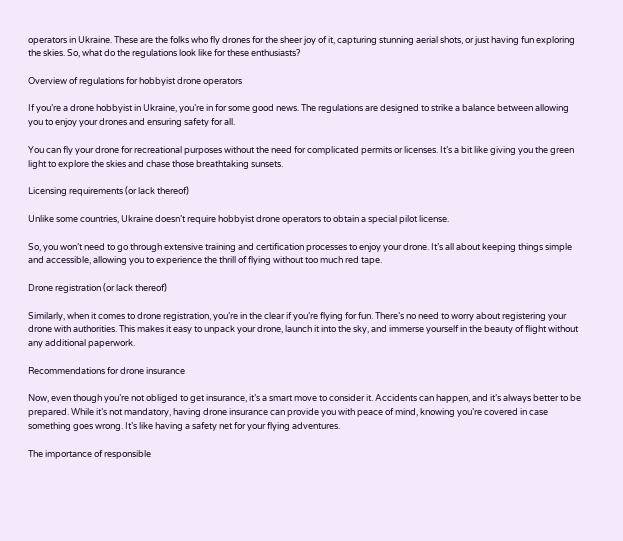operators in Ukraine. These are the folks who fly drones for the sheer joy of it, capturing stunning aerial shots, or just having fun exploring the skies. So, what do the regulations look like for these enthusiasts?

Overview of regulations for hobbyist drone operators

If you’re a drone hobbyist in Ukraine, you’re in for some good news. The regulations are designed to strike a balance between allowing you to enjoy your drones and ensuring safety for all.

You can fly your drone for recreational purposes without the need for complicated permits or licenses. It’s a bit like giving you the green light to explore the skies and chase those breathtaking sunsets.

Licensing requirements (or lack thereof)

Unlike some countries, Ukraine doesn’t require hobbyist drone operators to obtain a special pilot license.

So, you won’t need to go through extensive training and certification processes to enjoy your drone. It’s all about keeping things simple and accessible, allowing you to experience the thrill of flying without too much red tape.

Drone registration (or lack thereof)

Similarly, when it comes to drone registration, you’re in the clear if you’re flying for fun. There’s no need to worry about registering your drone with authorities. This makes it easy to unpack your drone, launch it into the sky, and immerse yourself in the beauty of flight without any additional paperwork.

Recommendations for drone insurance

Now, even though you’re not obliged to get insurance, it’s a smart move to consider it. Accidents can happen, and it’s always better to be prepared. While it’s not mandatory, having drone insurance can provide you with peace of mind, knowing you’re covered in case something goes wrong. It’s like having a safety net for your flying adventures.

The importance of responsible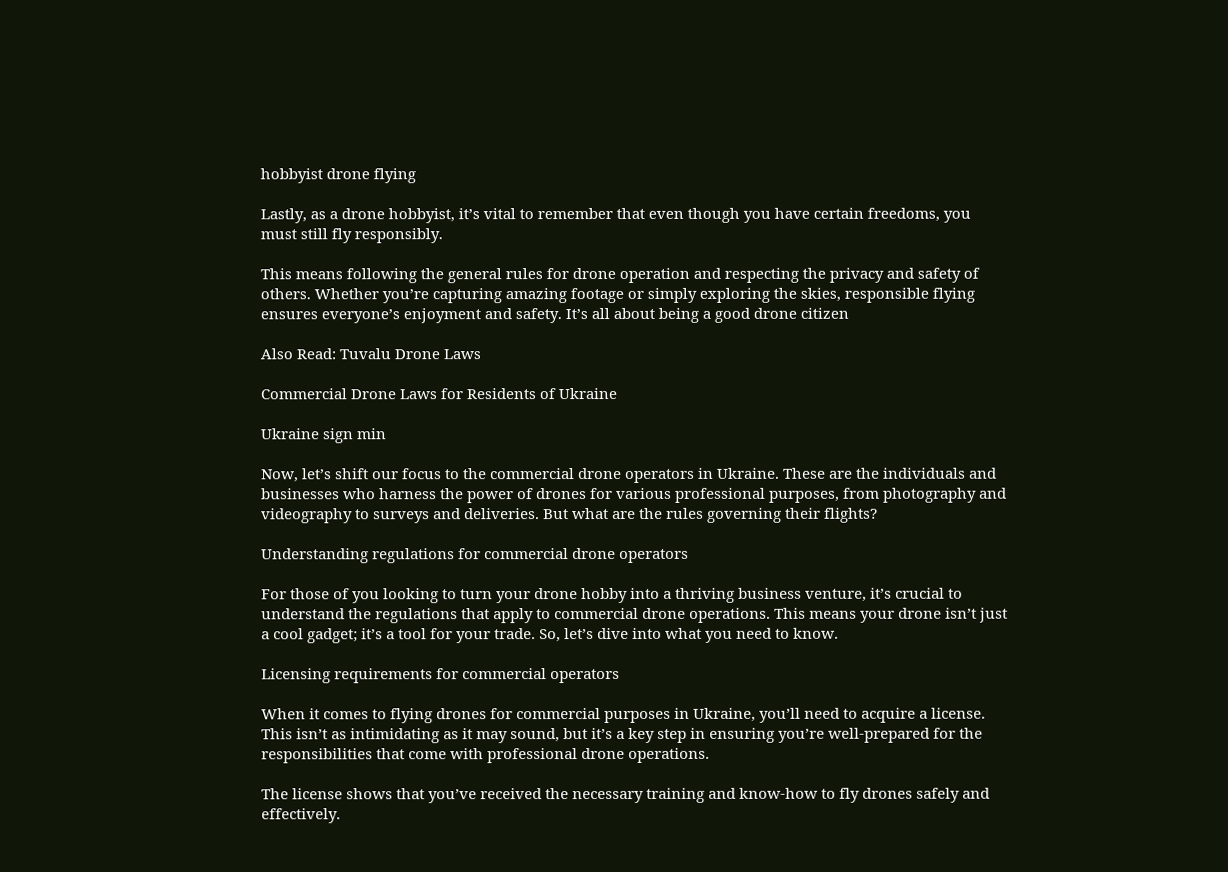hobbyist drone flying

Lastly, as a drone hobbyist, it’s vital to remember that even though you have certain freedoms, you must still fly responsibly.

This means following the general rules for drone operation and respecting the privacy and safety of others. Whether you’re capturing amazing footage or simply exploring the skies, responsible flying ensures everyone’s enjoyment and safety. It’s all about being a good drone citizen

Also Read: Tuvalu Drone Laws

Commercial Drone Laws for Residents of Ukraine

Ukraine sign min

Now, let’s shift our focus to the commercial drone operators in Ukraine. These are the individuals and businesses who harness the power of drones for various professional purposes, from photography and videography to surveys and deliveries. But what are the rules governing their flights?

Understanding regulations for commercial drone operators

For those of you looking to turn your drone hobby into a thriving business venture, it’s crucial to understand the regulations that apply to commercial drone operations. This means your drone isn’t just a cool gadget; it’s a tool for your trade. So, let’s dive into what you need to know.

Licensing requirements for commercial operators

When it comes to flying drones for commercial purposes in Ukraine, you’ll need to acquire a license. This isn’t as intimidating as it may sound, but it’s a key step in ensuring you’re well-prepared for the responsibilities that come with professional drone operations.

The license shows that you’ve received the necessary training and know-how to fly drones safely and effectively.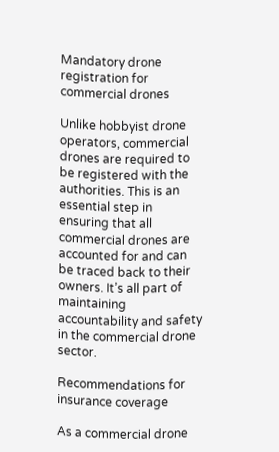Mandatory drone registration for commercial drones

Unlike hobbyist drone operators, commercial drones are required to be registered with the authorities. This is an essential step in ensuring that all commercial drones are accounted for and can be traced back to their owners. It’s all part of maintaining accountability and safety in the commercial drone sector.

Recommendations for insurance coverage

As a commercial drone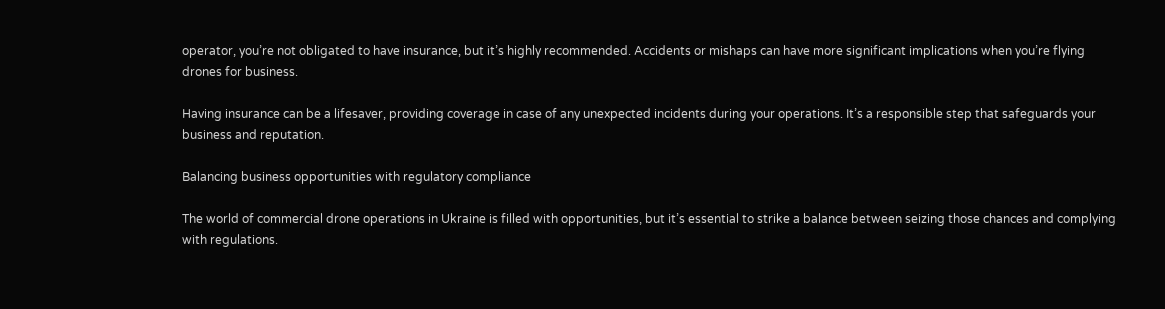operator, you’re not obligated to have insurance, but it’s highly recommended. Accidents or mishaps can have more significant implications when you’re flying drones for business.

Having insurance can be a lifesaver, providing coverage in case of any unexpected incidents during your operations. It’s a responsible step that safeguards your business and reputation.

Balancing business opportunities with regulatory compliance

The world of commercial drone operations in Ukraine is filled with opportunities, but it’s essential to strike a balance between seizing those chances and complying with regulations.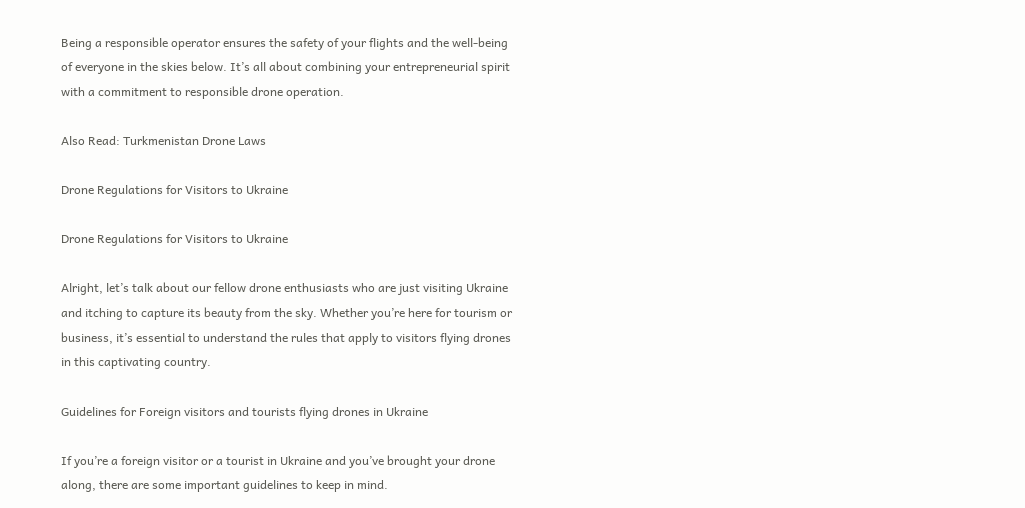Being a responsible operator ensures the safety of your flights and the well-being of everyone in the skies below. It’s all about combining your entrepreneurial spirit with a commitment to responsible drone operation.

Also Read: Turkmenistan Drone Laws

Drone Regulations for Visitors to Ukraine

Drone Regulations for Visitors to Ukraine

Alright, let’s talk about our fellow drone enthusiasts who are just visiting Ukraine and itching to capture its beauty from the sky. Whether you’re here for tourism or business, it’s essential to understand the rules that apply to visitors flying drones in this captivating country.

Guidelines for Foreign visitors and tourists flying drones in Ukraine

If you’re a foreign visitor or a tourist in Ukraine and you’ve brought your drone along, there are some important guidelines to keep in mind.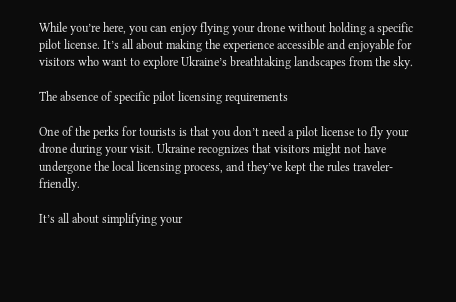While you’re here, you can enjoy flying your drone without holding a specific pilot license. It’s all about making the experience accessible and enjoyable for visitors who want to explore Ukraine’s breathtaking landscapes from the sky.

The absence of specific pilot licensing requirements

One of the perks for tourists is that you don’t need a pilot license to fly your drone during your visit. Ukraine recognizes that visitors might not have undergone the local licensing process, and they’ve kept the rules traveler-friendly.

It’s all about simplifying your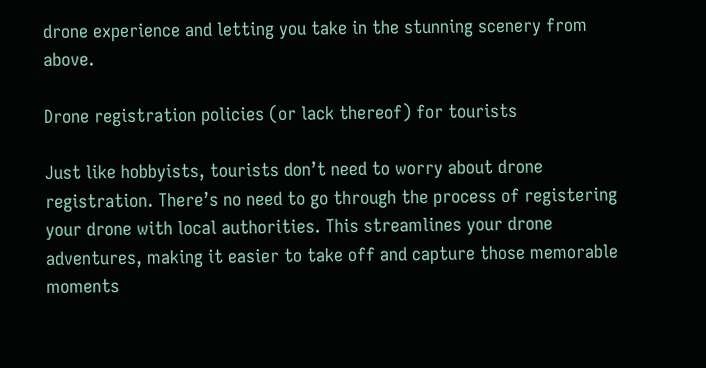drone experience and letting you take in the stunning scenery from above.

Drone registration policies (or lack thereof) for tourists

Just like hobbyists, tourists don’t need to worry about drone registration. There’s no need to go through the process of registering your drone with local authorities. This streamlines your drone adventures, making it easier to take off and capture those memorable moments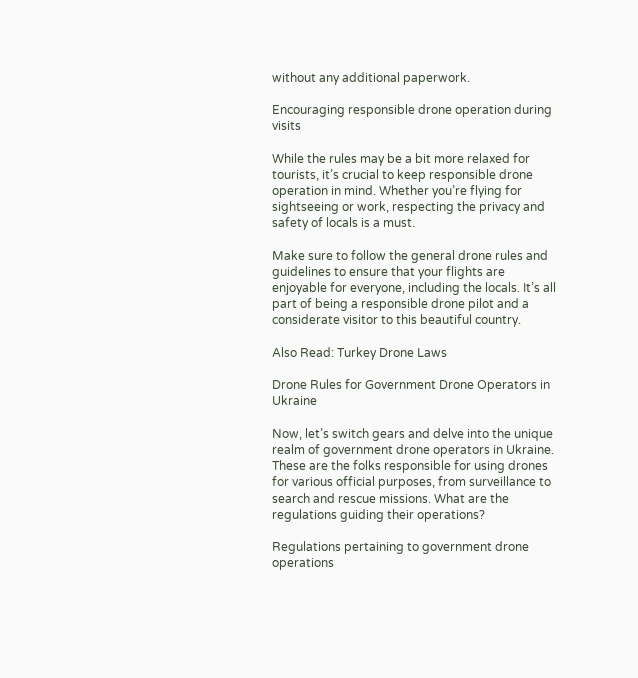without any additional paperwork.

Encouraging responsible drone operation during visits

While the rules may be a bit more relaxed for tourists, it’s crucial to keep responsible drone operation in mind. Whether you’re flying for sightseeing or work, respecting the privacy and safety of locals is a must.

Make sure to follow the general drone rules and guidelines to ensure that your flights are enjoyable for everyone, including the locals. It’s all part of being a responsible drone pilot and a considerate visitor to this beautiful country.

Also Read: Turkey Drone Laws

Drone Rules for Government Drone Operators in Ukraine

Now, let’s switch gears and delve into the unique realm of government drone operators in Ukraine. These are the folks responsible for using drones for various official purposes, from surveillance to search and rescue missions. What are the regulations guiding their operations?

Regulations pertaining to government drone operations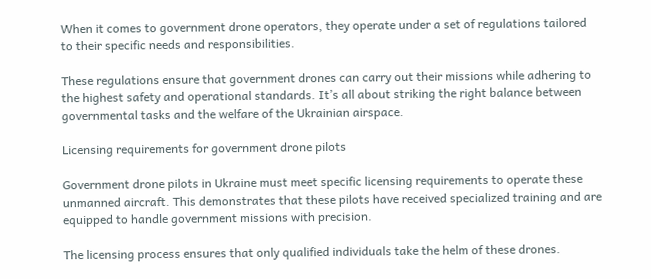When it comes to government drone operators, they operate under a set of regulations tailored to their specific needs and responsibilities.

These regulations ensure that government drones can carry out their missions while adhering to the highest safety and operational standards. It’s all about striking the right balance between governmental tasks and the welfare of the Ukrainian airspace.

Licensing requirements for government drone pilots

Government drone pilots in Ukraine must meet specific licensing requirements to operate these unmanned aircraft. This demonstrates that these pilots have received specialized training and are equipped to handle government missions with precision.

The licensing process ensures that only qualified individuals take the helm of these drones.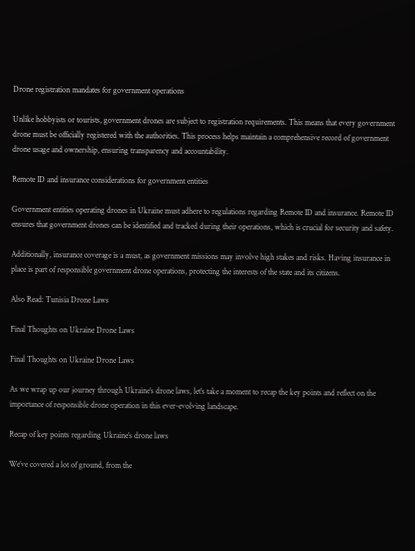Drone registration mandates for government operations

Unlike hobbyists or tourists, government drones are subject to registration requirements. This means that every government drone must be officially registered with the authorities. This process helps maintain a comprehensive record of government drone usage and ownership, ensuring transparency and accountability.

Remote ID and insurance considerations for government entities

Government entities operating drones in Ukraine must adhere to regulations regarding Remote ID and insurance. Remote ID ensures that government drones can be identified and tracked during their operations, which is crucial for security and safety.

Additionally, insurance coverage is a must, as government missions may involve high stakes and risks. Having insurance in place is part of responsible government drone operations, protecting the interests of the state and its citizens.

Also Read: Tunisia Drone Laws

Final Thoughts on Ukraine Drone Laws

Final Thoughts on Ukraine Drone Laws

As we wrap up our journey through Ukraine’s drone laws, let’s take a moment to recap the key points and reflect on the importance of responsible drone operation in this ever-evolving landscape.

Recap of key points regarding Ukraine’s drone laws

We’ve covered a lot of ground, from the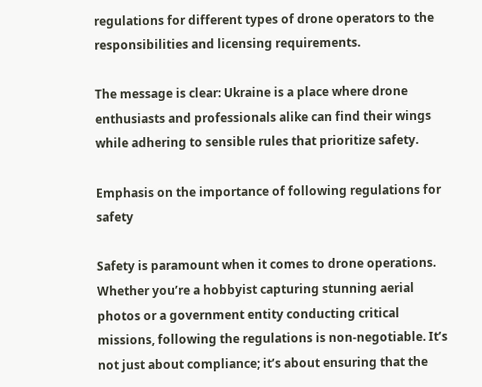regulations for different types of drone operators to the responsibilities and licensing requirements.

The message is clear: Ukraine is a place where drone enthusiasts and professionals alike can find their wings while adhering to sensible rules that prioritize safety.

Emphasis on the importance of following regulations for safety

Safety is paramount when it comes to drone operations. Whether you’re a hobbyist capturing stunning aerial photos or a government entity conducting critical missions, following the regulations is non-negotiable. It’s not just about compliance; it’s about ensuring that the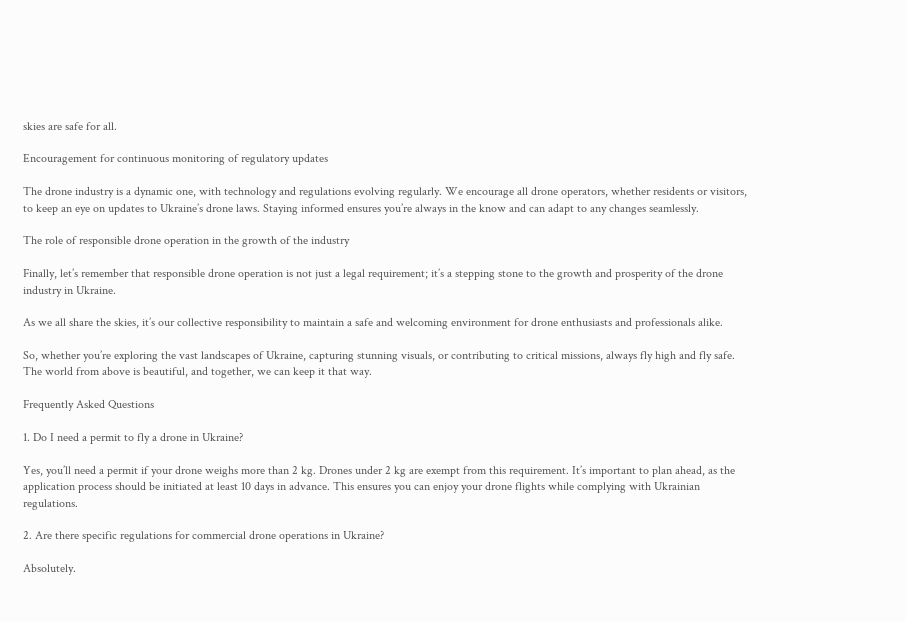skies are safe for all.

Encouragement for continuous monitoring of regulatory updates

The drone industry is a dynamic one, with technology and regulations evolving regularly. We encourage all drone operators, whether residents or visitors, to keep an eye on updates to Ukraine’s drone laws. Staying informed ensures you’re always in the know and can adapt to any changes seamlessly.

The role of responsible drone operation in the growth of the industry

Finally, let’s remember that responsible drone operation is not just a legal requirement; it’s a stepping stone to the growth and prosperity of the drone industry in Ukraine.

As we all share the skies, it’s our collective responsibility to maintain a safe and welcoming environment for drone enthusiasts and professionals alike.

So, whether you’re exploring the vast landscapes of Ukraine, capturing stunning visuals, or contributing to critical missions, always fly high and fly safe. The world from above is beautiful, and together, we can keep it that way.

Frequently Asked Questions

1. Do I need a permit to fly a drone in Ukraine?

Yes, you’ll need a permit if your drone weighs more than 2 kg. Drones under 2 kg are exempt from this requirement. It’s important to plan ahead, as the application process should be initiated at least 10 days in advance. This ensures you can enjoy your drone flights while complying with Ukrainian regulations.

2. Are there specific regulations for commercial drone operations in Ukraine?

Absolutely.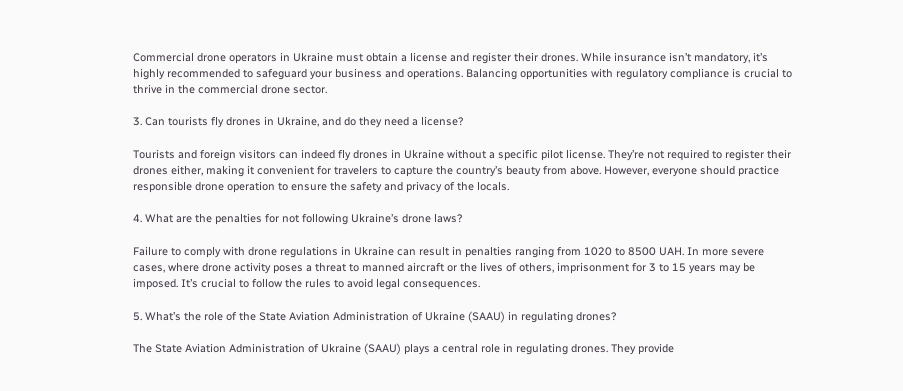Commercial drone operators in Ukraine must obtain a license and register their drones. While insurance isn’t mandatory, it’s highly recommended to safeguard your business and operations. Balancing opportunities with regulatory compliance is crucial to thrive in the commercial drone sector.

3. Can tourists fly drones in Ukraine, and do they need a license?

Tourists and foreign visitors can indeed fly drones in Ukraine without a specific pilot license. They’re not required to register their drones either, making it convenient for travelers to capture the country’s beauty from above. However, everyone should practice responsible drone operation to ensure the safety and privacy of the locals.

4. What are the penalties for not following Ukraine’s drone laws?

Failure to comply with drone regulations in Ukraine can result in penalties ranging from 1020 to 8500 UAH. In more severe cases, where drone activity poses a threat to manned aircraft or the lives of others, imprisonment for 3 to 15 years may be imposed. It’s crucial to follow the rules to avoid legal consequences.

5. What’s the role of the State Aviation Administration of Ukraine (SAAU) in regulating drones?

The State Aviation Administration of Ukraine (SAAU) plays a central role in regulating drones. They provide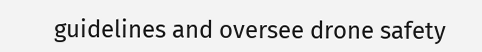guidelines and oversee drone safety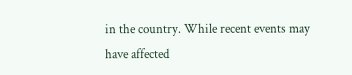in the country. While recent events may have affected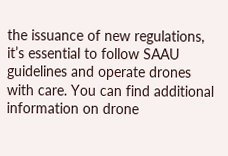the issuance of new regulations, it’s essential to follow SAAU guidelines and operate drones with care. You can find additional information on drone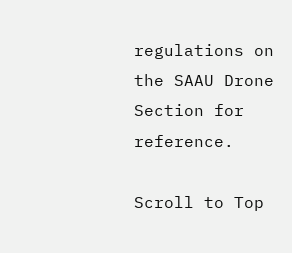regulations on the SAAU Drone Section for reference.

Scroll to Top